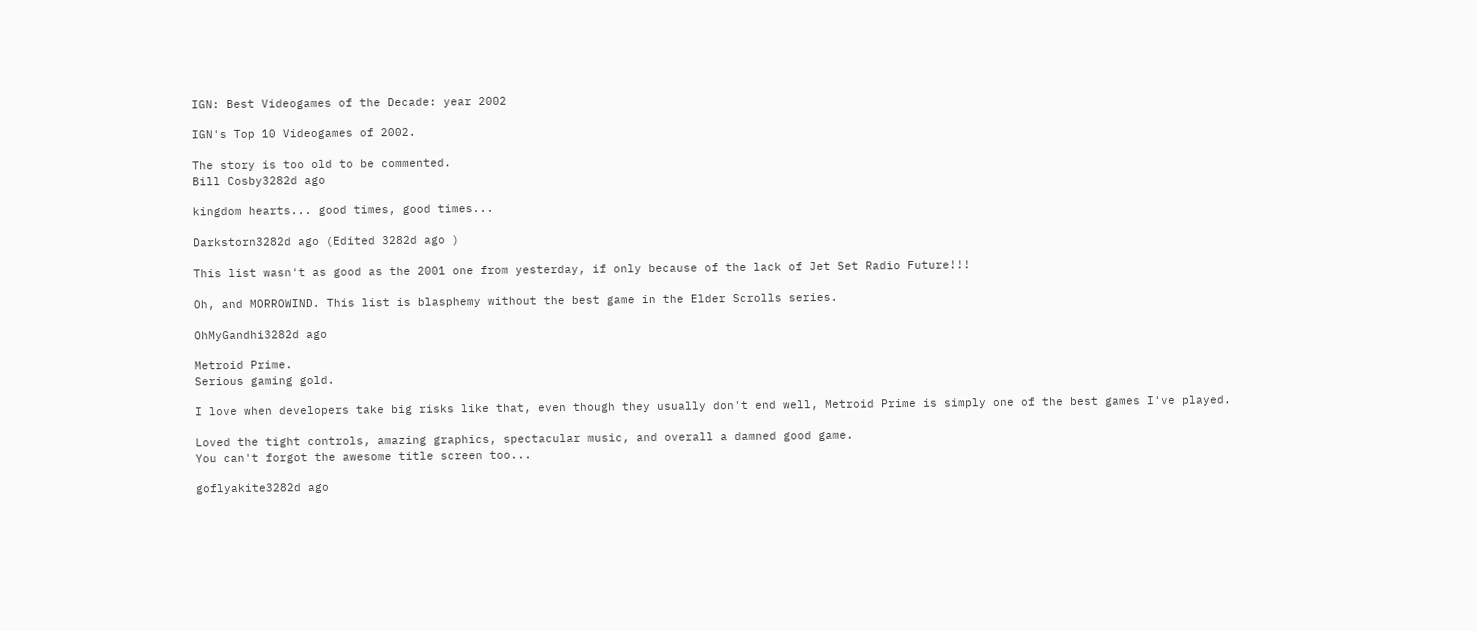IGN: Best Videogames of the Decade: year 2002

IGN's Top 10 Videogames of 2002.

The story is too old to be commented.
Bill Cosby3282d ago

kingdom hearts... good times, good times...

Darkstorn3282d ago (Edited 3282d ago )

This list wasn't as good as the 2001 one from yesterday, if only because of the lack of Jet Set Radio Future!!!

Oh, and MORROWIND. This list is blasphemy without the best game in the Elder Scrolls series.

OhMyGandhi3282d ago

Metroid Prime.
Serious gaming gold.

I love when developers take big risks like that, even though they usually don't end well, Metroid Prime is simply one of the best games I've played.

Loved the tight controls, amazing graphics, spectacular music, and overall a damned good game.
You can't forgot the awesome title screen too...

goflyakite3282d ago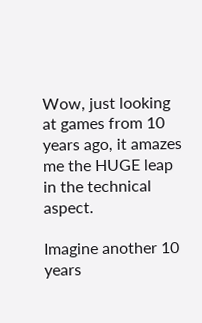Wow, just looking at games from 10 years ago, it amazes me the HUGE leap in the technical aspect.

Imagine another 10 years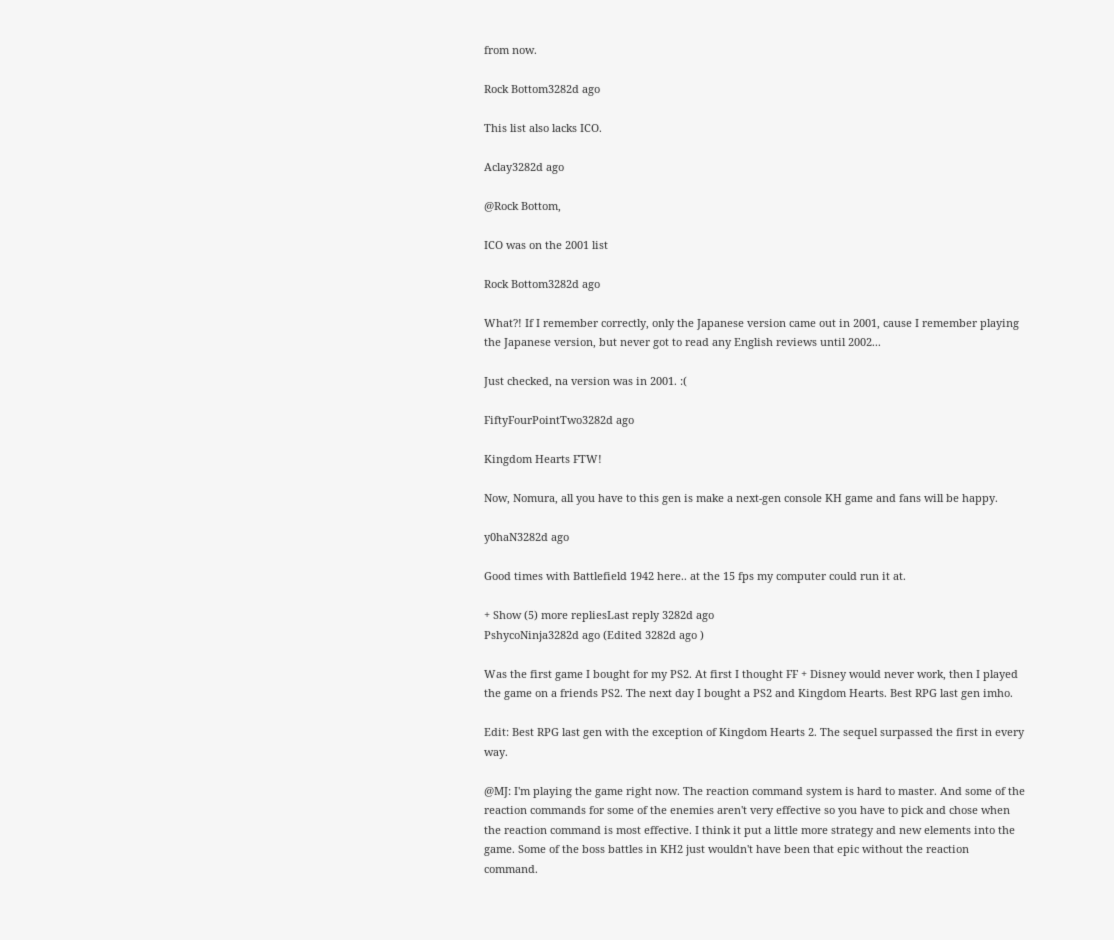from now.

Rock Bottom3282d ago

This list also lacks ICO.

Aclay3282d ago

@Rock Bottom,

ICO was on the 2001 list

Rock Bottom3282d ago

What?! If I remember correctly, only the Japanese version came out in 2001, cause I remember playing the Japanese version, but never got to read any English reviews until 2002...

Just checked, na version was in 2001. :(

FiftyFourPointTwo3282d ago

Kingdom Hearts FTW!

Now, Nomura, all you have to this gen is make a next-gen console KH game and fans will be happy.

y0haN3282d ago

Good times with Battlefield 1942 here.. at the 15 fps my computer could run it at.

+ Show (5) more repliesLast reply 3282d ago
PshycoNinja3282d ago (Edited 3282d ago )

Was the first game I bought for my PS2. At first I thought FF + Disney would never work, then I played the game on a friends PS2. The next day I bought a PS2 and Kingdom Hearts. Best RPG last gen imho.

Edit: Best RPG last gen with the exception of Kingdom Hearts 2. The sequel surpassed the first in every way.

@MJ: I'm playing the game right now. The reaction command system is hard to master. And some of the reaction commands for some of the enemies aren't very effective so you have to pick and chose when the reaction command is most effective. I think it put a little more strategy and new elements into the game. Some of the boss battles in KH2 just wouldn't have been that epic without the reaction command.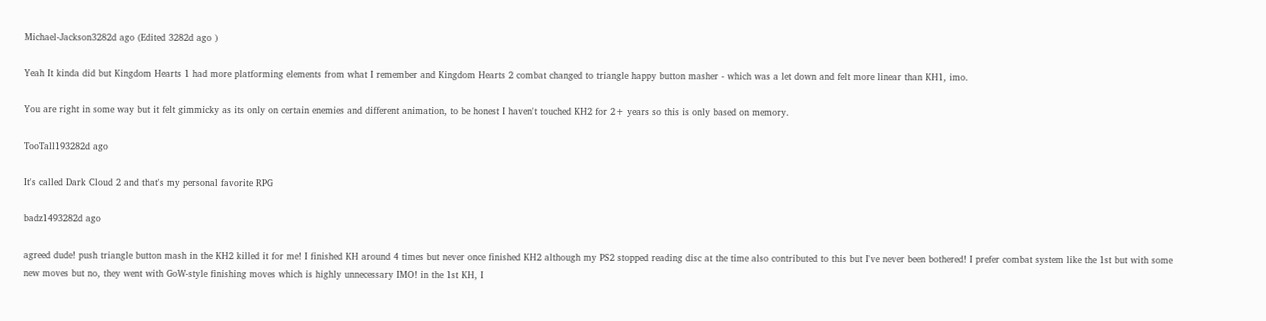Michael-Jackson3282d ago (Edited 3282d ago )

Yeah It kinda did but Kingdom Hearts 1 had more platforming elements from what I remember and Kingdom Hearts 2 combat changed to triangle happy button masher - which was a let down and felt more linear than KH1, imo.

You are right in some way but it felt gimmicky as its only on certain enemies and different animation, to be honest I haven't touched KH2 for 2+ years so this is only based on memory.

TooTall193282d ago

It's called Dark Cloud 2 and that's my personal favorite RPG

badz1493282d ago

agreed dude! push triangle button mash in the KH2 killed it for me! I finished KH around 4 times but never once finished KH2 although my PS2 stopped reading disc at the time also contributed to this but I've never been bothered! I prefer combat system like the 1st but with some new moves but no, they went with GoW-style finishing moves which is highly unnecessary IMO! in the 1st KH, I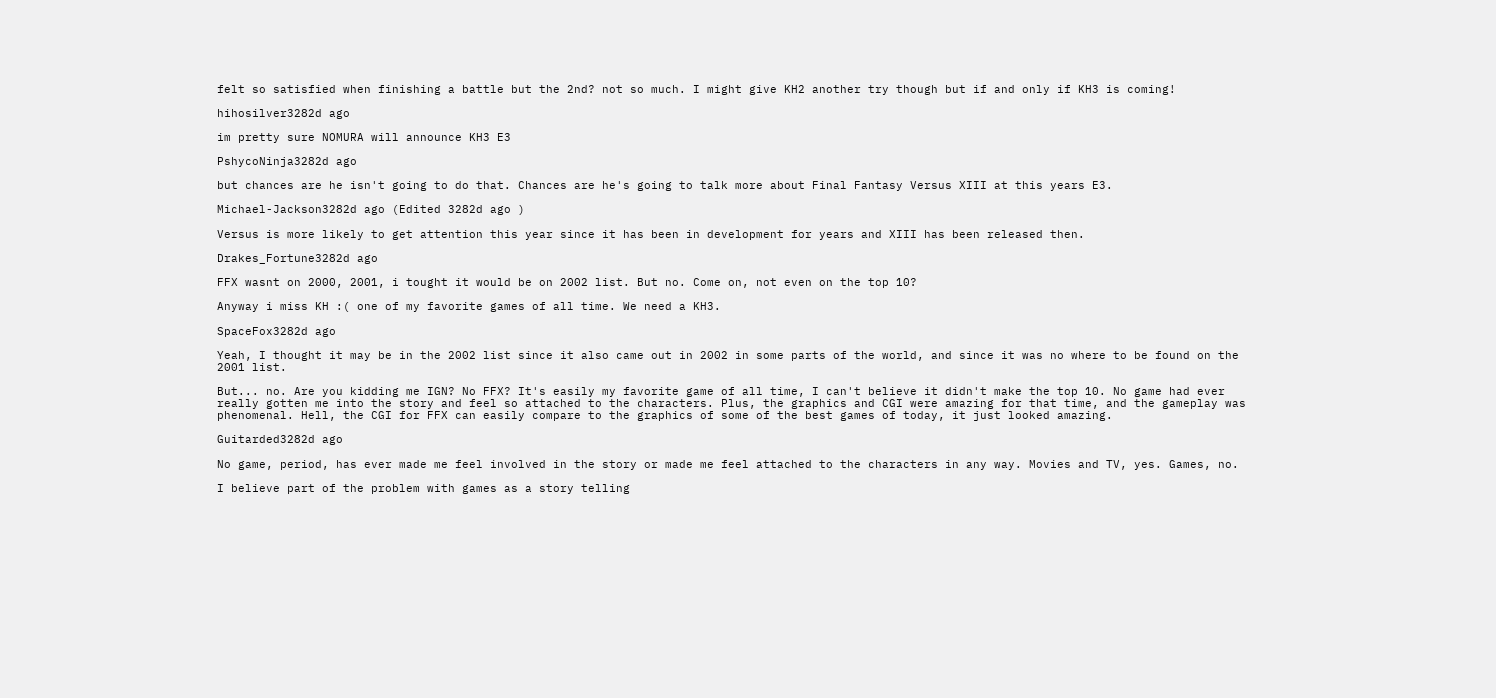felt so satisfied when finishing a battle but the 2nd? not so much. I might give KH2 another try though but if and only if KH3 is coming!

hihosilver3282d ago

im pretty sure NOMURA will announce KH3 E3

PshycoNinja3282d ago

but chances are he isn't going to do that. Chances are he's going to talk more about Final Fantasy Versus XIII at this years E3.

Michael-Jackson3282d ago (Edited 3282d ago )

Versus is more likely to get attention this year since it has been in development for years and XIII has been released then.

Drakes_Fortune3282d ago

FFX wasnt on 2000, 2001, i tought it would be on 2002 list. But no. Come on, not even on the top 10?

Anyway i miss KH :( one of my favorite games of all time. We need a KH3.

SpaceFox3282d ago

Yeah, I thought it may be in the 2002 list since it also came out in 2002 in some parts of the world, and since it was no where to be found on the 2001 list.

But... no. Are you kidding me IGN? No FFX? It's easily my favorite game of all time, I can't believe it didn't make the top 10. No game had ever really gotten me into the story and feel so attached to the characters. Plus, the graphics and CGI were amazing for that time, and the gameplay was phenomenal. Hell, the CGI for FFX can easily compare to the graphics of some of the best games of today, it just looked amazing.

Guitarded3282d ago

No game, period, has ever made me feel involved in the story or made me feel attached to the characters in any way. Movies and TV, yes. Games, no.

I believe part of the problem with games as a story telling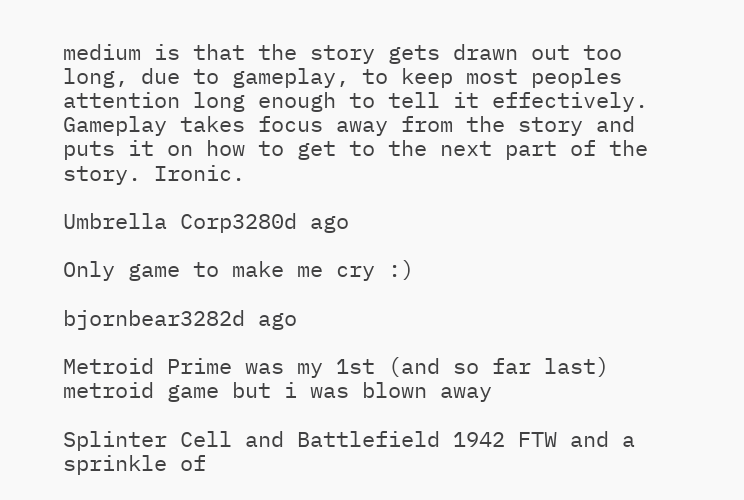medium is that the story gets drawn out too long, due to gameplay, to keep most peoples attention long enough to tell it effectively. Gameplay takes focus away from the story and puts it on how to get to the next part of the story. Ironic.

Umbrella Corp3280d ago

Only game to make me cry :)

bjornbear3282d ago

Metroid Prime was my 1st (and so far last) metroid game but i was blown away

Splinter Cell and Battlefield 1942 FTW and a sprinkle of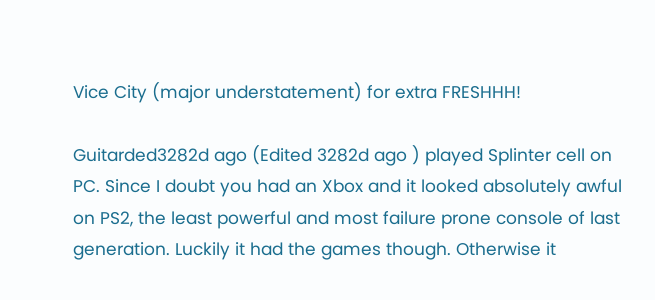Vice City (major understatement) for extra FRESHHH!

Guitarded3282d ago (Edited 3282d ago ) played Splinter cell on PC. Since I doubt you had an Xbox and it looked absolutely awful on PS2, the least powerful and most failure prone console of last generation. Luckily it had the games though. Otherwise it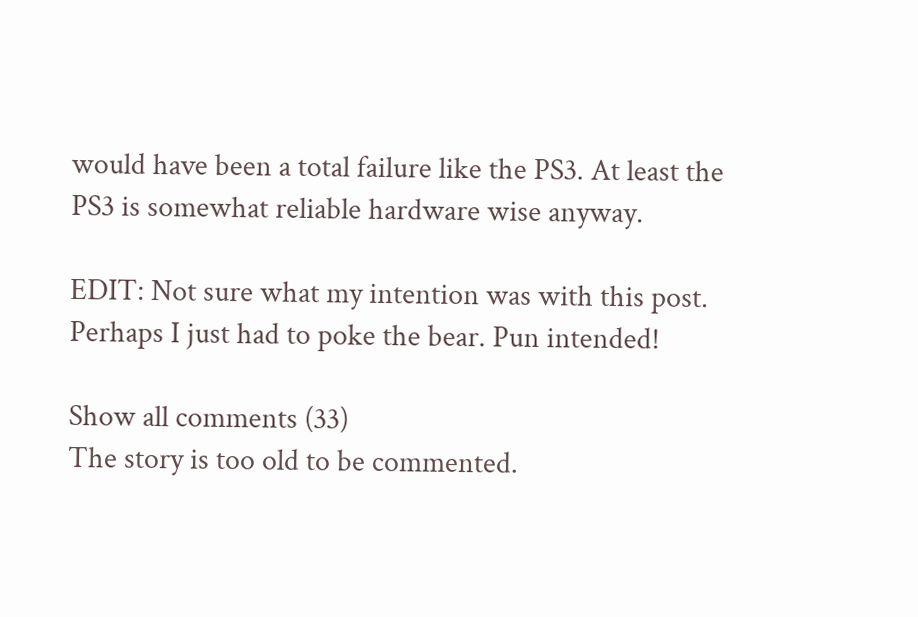would have been a total failure like the PS3. At least the PS3 is somewhat reliable hardware wise anyway.

EDIT: Not sure what my intention was with this post. Perhaps I just had to poke the bear. Pun intended!

Show all comments (33)
The story is too old to be commented.